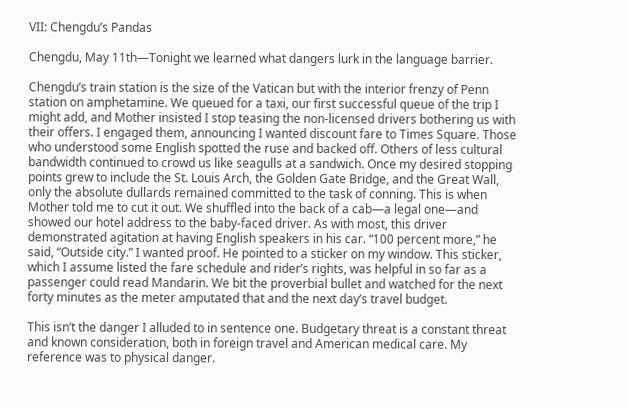VII: Chengdu’s Pandas

Chengdu, May 11th—Tonight we learned what dangers lurk in the language barrier.

Chengdu’s train station is the size of the Vatican but with the interior frenzy of Penn station on amphetamine. We queued for a taxi, our first successful queue of the trip I might add, and Mother insisted I stop teasing the non-licensed drivers bothering us with their offers. I engaged them, announcing I wanted discount fare to Times Square. Those who understood some English spotted the ruse and backed off. Others of less cultural bandwidth continued to crowd us like seagulls at a sandwich. Once my desired stopping points grew to include the St. Louis Arch, the Golden Gate Bridge, and the Great Wall, only the absolute dullards remained committed to the task of conning. This is when Mother told me to cut it out. We shuffled into the back of a cab—a legal one—and showed our hotel address to the baby-faced driver. As with most, this driver demonstrated agitation at having English speakers in his car. “100 percent more,” he said, “Outside city.” I wanted proof. He pointed to a sticker on my window. This sticker, which I assume listed the fare schedule and rider’s rights, was helpful in so far as a passenger could read Mandarin. We bit the proverbial bullet and watched for the next forty minutes as the meter amputated that and the next day’s travel budget.

This isn’t the danger I alluded to in sentence one. Budgetary threat is a constant threat and known consideration, both in foreign travel and American medical care. My reference was to physical danger.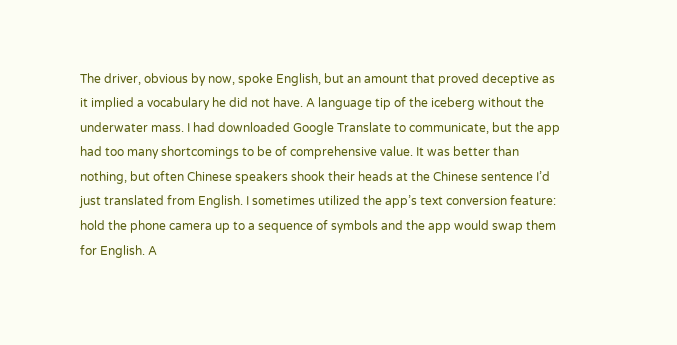The driver, obvious by now, spoke English, but an amount that proved deceptive as it implied a vocabulary he did not have. A language tip of the iceberg without the underwater mass. I had downloaded Google Translate to communicate, but the app had too many shortcomings to be of comprehensive value. It was better than nothing, but often Chinese speakers shook their heads at the Chinese sentence I’d just translated from English. I sometimes utilized the app’s text conversion feature: hold the phone camera up to a sequence of symbols and the app would swap them for English. A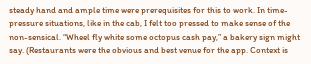steady hand and ample time were prerequisites for this to work. In time-pressure situations, like in the cab, I felt too pressed to make sense of the non-sensical. “Wheel fly white some octopus cash pay,” a bakery sign might say. (Restaurants were the obvious and best venue for the app. Context is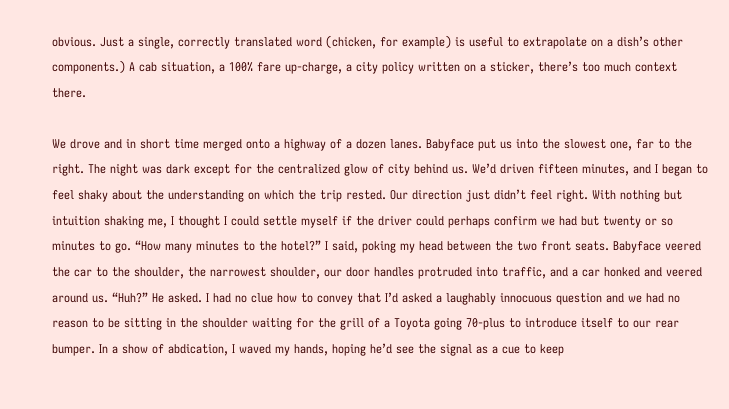obvious. Just a single, correctly translated word (chicken, for example) is useful to extrapolate on a dish’s other components.) A cab situation, a 100% fare up-charge, a city policy written on a sticker, there’s too much context there.

We drove and in short time merged onto a highway of a dozen lanes. Babyface put us into the slowest one, far to the right. The night was dark except for the centralized glow of city behind us. We’d driven fifteen minutes, and I began to feel shaky about the understanding on which the trip rested. Our direction just didn’t feel right. With nothing but intuition shaking me, I thought I could settle myself if the driver could perhaps confirm we had but twenty or so minutes to go. “How many minutes to the hotel?” I said, poking my head between the two front seats. Babyface veered the car to the shoulder, the narrowest shoulder, our door handles protruded into traffic, and a car honked and veered around us. “Huh?” He asked. I had no clue how to convey that I’d asked a laughably innocuous question and we had no reason to be sitting in the shoulder waiting for the grill of a Toyota going 70-plus to introduce itself to our rear bumper. In a show of abdication, I waved my hands, hoping he’d see the signal as a cue to keep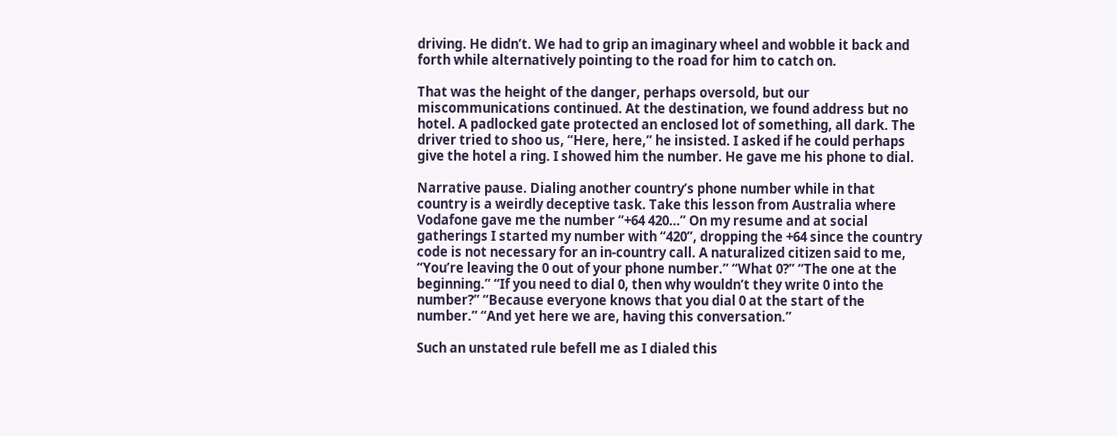driving. He didn’t. We had to grip an imaginary wheel and wobble it back and forth while alternatively pointing to the road for him to catch on.

That was the height of the danger, perhaps oversold, but our miscommunications continued. At the destination, we found address but no hotel. A padlocked gate protected an enclosed lot of something, all dark. The driver tried to shoo us, “Here, here,” he insisted. I asked if he could perhaps give the hotel a ring. I showed him the number. He gave me his phone to dial.

Narrative pause. Dialing another country’s phone number while in that country is a weirdly deceptive task. Take this lesson from Australia where Vodafone gave me the number “+64 420…” On my resume and at social gatherings I started my number with “420”, dropping the +64 since the country code is not necessary for an in-country call. A naturalized citizen said to me, “You’re leaving the 0 out of your phone number.” “What 0?” “The one at the beginning.” “If you need to dial 0, then why wouldn’t they write 0 into the number?” “Because everyone knows that you dial 0 at the start of the number.” “And yet here we are, having this conversation.”

Such an unstated rule befell me as I dialed this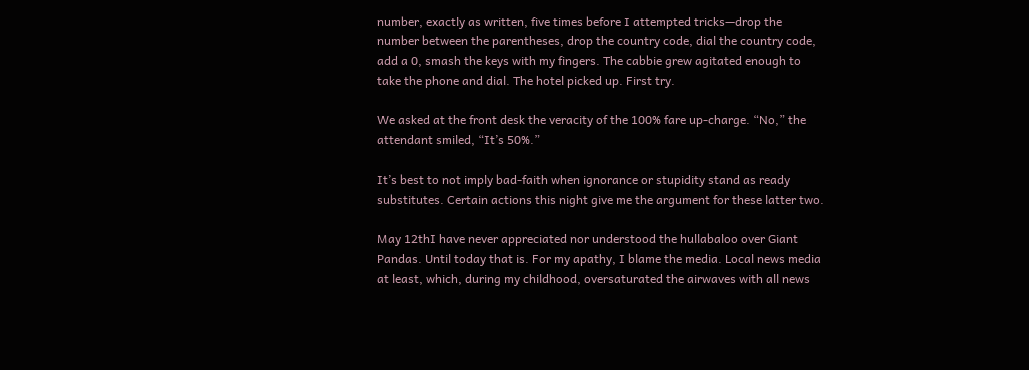number, exactly as written, five times before I attempted tricks—drop the number between the parentheses, drop the country code, dial the country code, add a 0, smash the keys with my fingers. The cabbie grew agitated enough to take the phone and dial. The hotel picked up. First try.

We asked at the front desk the veracity of the 100% fare up-charge. “No,” the attendant smiled, “It’s 50%.”

It’s best to not imply bad-faith when ignorance or stupidity stand as ready substitutes. Certain actions this night give me the argument for these latter two.

May 12thI have never appreciated nor understood the hullabaloo over Giant Pandas. Until today that is. For my apathy, I blame the media. Local news media at least, which, during my childhood, oversaturated the airwaves with all news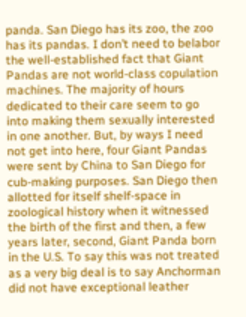panda. San Diego has its zoo, the zoo has its pandas. I don’t need to belabor the well-established fact that Giant Pandas are not world-class copulation machines. The majority of hours dedicated to their care seem to go into making them sexually interested in one another. But, by ways I need not get into here, four Giant Pandas were sent by China to San Diego for cub-making purposes. San Diego then allotted for itself shelf-space in zoological history when it witnessed the birth of the first and then, a few years later, second, Giant Panda born in the U.S. To say this was not treated as a very big deal is to say Anchorman did not have exceptional leather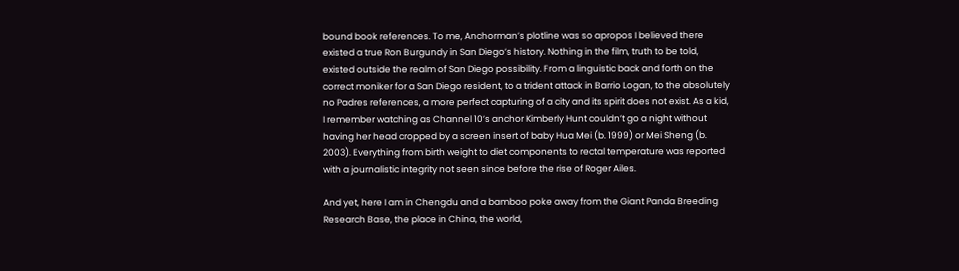bound book references. To me, Anchorman’s plotline was so apropos I believed there existed a true Ron Burgundy in San Diego’s history. Nothing in the film, truth to be told, existed outside the realm of San Diego possibility. From a linguistic back and forth on the correct moniker for a San Diego resident, to a trident attack in Barrio Logan, to the absolutely no Padres references, a more perfect capturing of a city and its spirit does not exist. As a kid, I remember watching as Channel 10’s anchor Kimberly Hunt couldn’t go a night without having her head cropped by a screen insert of baby Hua Mei (b. 1999) or Mei Sheng (b. 2003). Everything from birth weight to diet components to rectal temperature was reported with a journalistic integrity not seen since before the rise of Roger Ailes.

And yet, here I am in Chengdu and a bamboo poke away from the Giant Panda Breeding Research Base, the place in China, the world,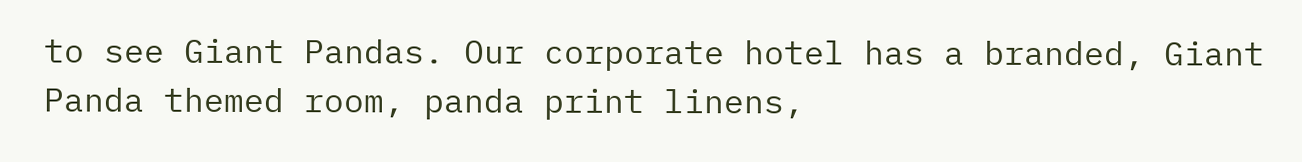to see Giant Pandas. Our corporate hotel has a branded, Giant Panda themed room, panda print linens,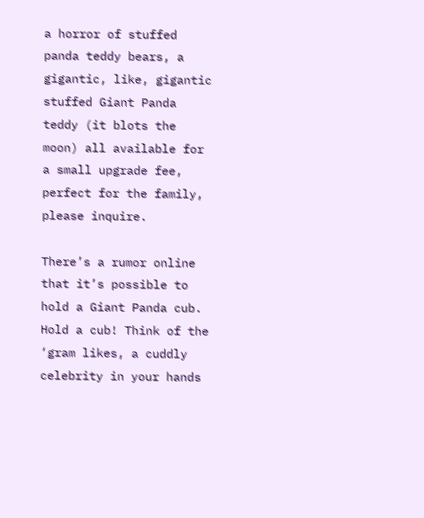a horror of stuffed panda teddy bears, a gigantic, like, gigantic stuffed Giant Panda teddy (it blots the moon) all available for a small upgrade fee, perfect for the family, please inquire.

There’s a rumor online that it’s possible to hold a Giant Panda cub. Hold a cub! Think of the ‘gram likes, a cuddly celebrity in your hands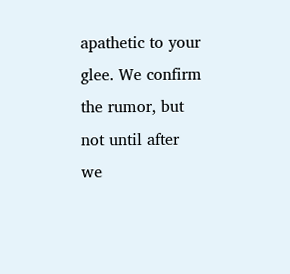apathetic to your glee. We confirm the rumor, but not until after we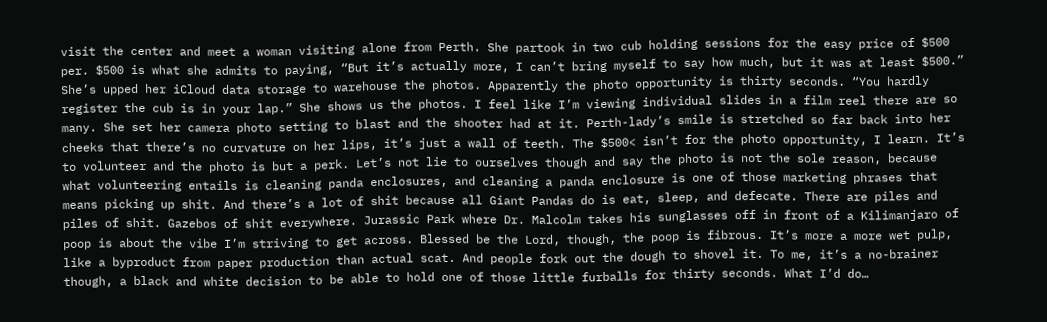visit the center and meet a woman visiting alone from Perth. She partook in two cub holding sessions for the easy price of $500 per. $500 is what she admits to paying, “But it’s actually more, I can’t bring myself to say how much, but it was at least $500.” She’s upped her iCloud data storage to warehouse the photos. Apparently the photo opportunity is thirty seconds. “You hardly register the cub is in your lap.” She shows us the photos. I feel like I’m viewing individual slides in a film reel there are so many. She set her camera photo setting to blast and the shooter had at it. Perth-lady’s smile is stretched so far back into her cheeks that there’s no curvature on her lips, it’s just a wall of teeth. The $500< isn’t for the photo opportunity, I learn. It’s to volunteer and the photo is but a perk. Let’s not lie to ourselves though and say the photo is not the sole reason, because what volunteering entails is cleaning panda enclosures, and cleaning a panda enclosure is one of those marketing phrases that means picking up shit. And there’s a lot of shit because all Giant Pandas do is eat, sleep, and defecate. There are piles and piles of shit. Gazebos of shit everywhere. Jurassic Park where Dr. Malcolm takes his sunglasses off in front of a Kilimanjaro of poop is about the vibe I’m striving to get across. Blessed be the Lord, though, the poop is fibrous. It’s more a more wet pulp, like a byproduct from paper production than actual scat. And people fork out the dough to shovel it. To me, it’s a no-brainer though, a black and white decision to be able to hold one of those little furballs for thirty seconds. What I’d do…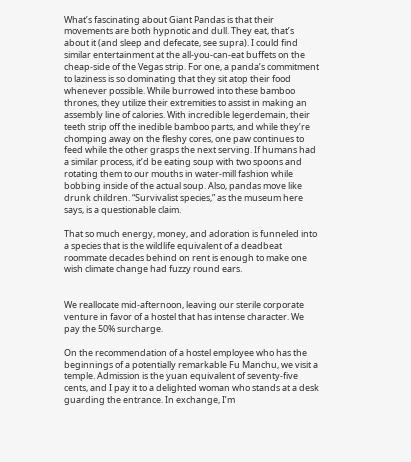What’s fascinating about Giant Pandas is that their movements are both hypnotic and dull. They eat, that’s about it (and sleep and defecate, see supra). I could find similar entertainment at the all-you-can-eat buffets on the cheap-side of the Vegas strip. For one, a panda’s commitment to laziness is so dominating that they sit atop their food whenever possible. While burrowed into these bamboo thrones, they utilize their extremities to assist in making an assembly line of calories. With incredible legerdemain, their teeth strip off the inedible bamboo parts, and while they’re chomping away on the fleshy cores, one paw continues to feed while the other grasps the next serving. If humans had a similar process, it’d be eating soup with two spoons and rotating them to our mouths in water-mill fashion while bobbing inside of the actual soup. Also, pandas move like drunk children. “Survivalist species,” as the museum here says, is a questionable claim.

That so much energy, money, and adoration is funneled into a species that is the wildlife equivalent of a deadbeat roommate decades behind on rent is enough to make one wish climate change had fuzzy round ears.


We reallocate mid-afternoon, leaving our sterile corporate venture in favor of a hostel that has intense character. We pay the 50% surcharge.

On the recommendation of a hostel employee who has the beginnings of a potentially remarkable Fu Manchu, we visit a temple. Admission is the yuan equivalent of seventy-five cents, and I pay it to a delighted woman who stands at a desk guarding the entrance. In exchange, I’m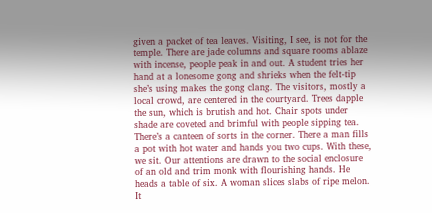given a packet of tea leaves. Visiting, I see, is not for the temple. There are jade columns and square rooms ablaze with incense, people peak in and out. A student tries her hand at a lonesome gong and shrieks when the felt-tip she’s using makes the gong clang. The visitors, mostly a local crowd, are centered in the courtyard. Trees dapple the sun, which is brutish and hot. Chair spots under shade are coveted and brimful with people sipping tea. There’s a canteen of sorts in the corner. There a man fills a pot with hot water and hands you two cups. With these, we sit. Our attentions are drawn to the social enclosure of an old and trim monk with flourishing hands. He heads a table of six. A woman slices slabs of ripe melon. It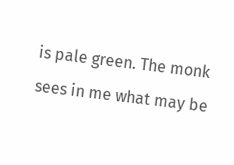is pale green. The monk sees in me what may be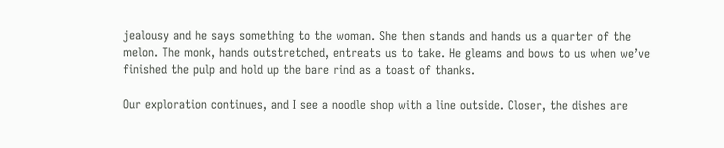jealousy and he says something to the woman. She then stands and hands us a quarter of the melon. The monk, hands outstretched, entreats us to take. He gleams and bows to us when we’ve finished the pulp and hold up the bare rind as a toast of thanks.

Our exploration continues, and I see a noodle shop with a line outside. Closer, the dishes are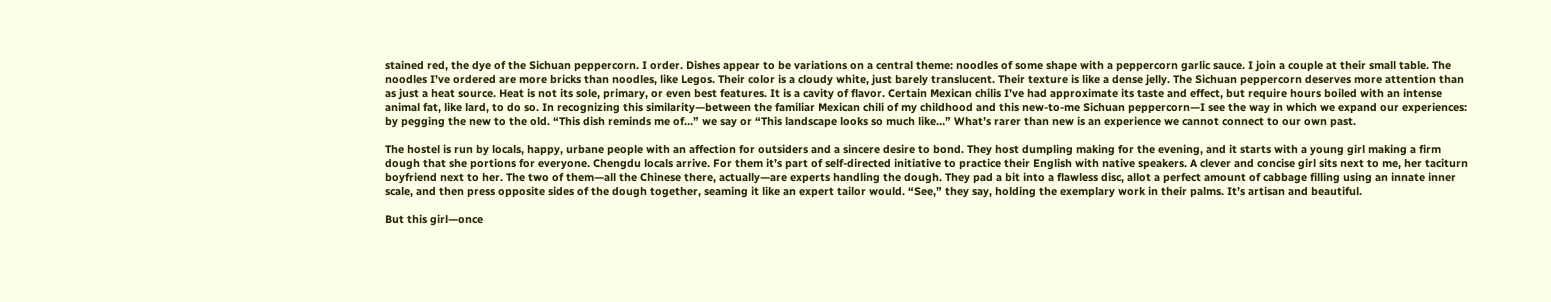stained red, the dye of the Sichuan peppercorn. I order. Dishes appear to be variations on a central theme: noodles of some shape with a peppercorn garlic sauce. I join a couple at their small table. The noodles I’ve ordered are more bricks than noodles, like Legos. Their color is a cloudy white, just barely translucent. Their texture is like a dense jelly. The Sichuan peppercorn deserves more attention than as just a heat source. Heat is not its sole, primary, or even best features. It is a cavity of flavor. Certain Mexican chilis I’ve had approximate its taste and effect, but require hours boiled with an intense animal fat, like lard, to do so. In recognizing this similarity—between the familiar Mexican chili of my childhood and this new-to-me Sichuan peppercorn—I see the way in which we expand our experiences: by pegging the new to the old. “This dish reminds me of…” we say or “This landscape looks so much like…” What’s rarer than new is an experience we cannot connect to our own past.

The hostel is run by locals, happy, urbane people with an affection for outsiders and a sincere desire to bond. They host dumpling making for the evening, and it starts with a young girl making a firm dough that she portions for everyone. Chengdu locals arrive. For them it’s part of self-directed initiative to practice their English with native speakers. A clever and concise girl sits next to me, her taciturn boyfriend next to her. The two of them—all the Chinese there, actually—are experts handling the dough. They pad a bit into a flawless disc, allot a perfect amount of cabbage filling using an innate inner scale, and then press opposite sides of the dough together, seaming it like an expert tailor would. “See,” they say, holding the exemplary work in their palms. It’s artisan and beautiful.

But this girl—once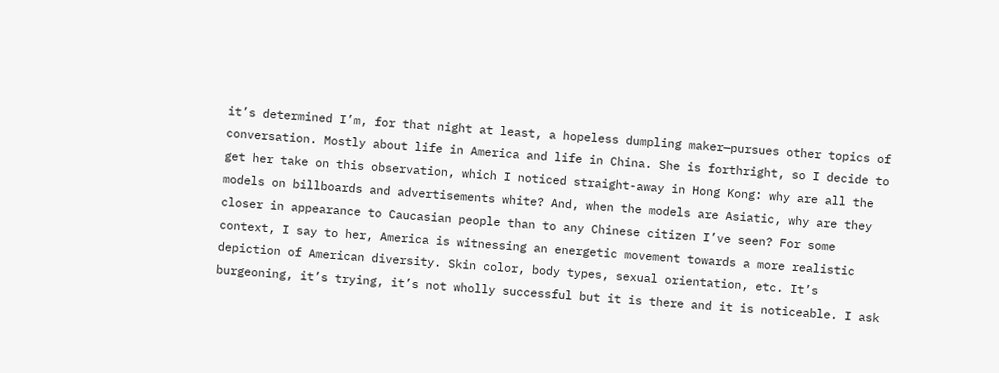it’s determined I’m, for that night at least, a hopeless dumpling maker—pursues other topics of conversation. Mostly about life in America and life in China. She is forthright, so I decide to get her take on this observation, which I noticed straight-away in Hong Kong: why are all the models on billboards and advertisements white? And, when the models are Asiatic, why are they closer in appearance to Caucasian people than to any Chinese citizen I’ve seen? For some context, I say to her, America is witnessing an energetic movement towards a more realistic depiction of American diversity. Skin color, body types, sexual orientation, etc. It’s burgeoning, it’s trying, it’s not wholly successful but it is there and it is noticeable. I ask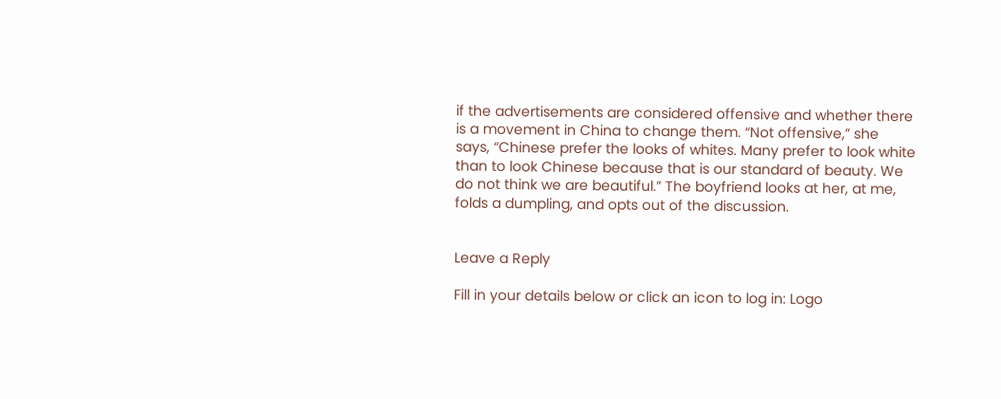if the advertisements are considered offensive and whether there is a movement in China to change them. “Not offensive,” she says, “Chinese prefer the looks of whites. Many prefer to look white than to look Chinese because that is our standard of beauty. We do not think we are beautiful.” The boyfriend looks at her, at me, folds a dumpling, and opts out of the discussion.


Leave a Reply

Fill in your details below or click an icon to log in: Logo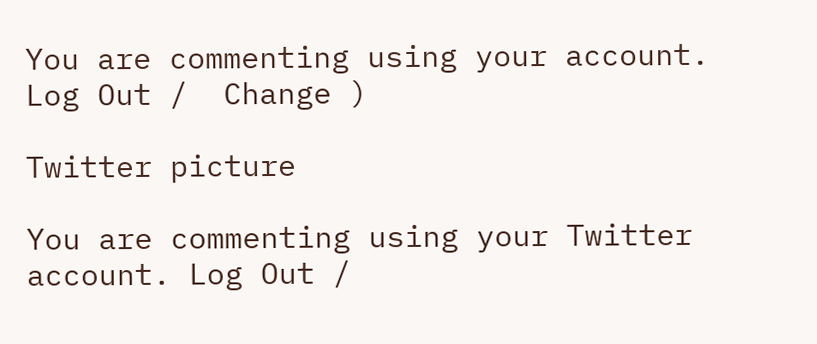You are commenting using your account. Log Out /  Change )

Twitter picture

You are commenting using your Twitter account. Log Out /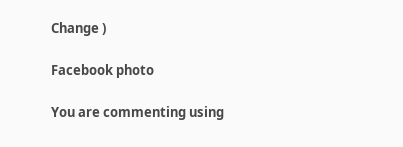Change )

Facebook photo

You are commenting using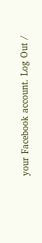your Facebook account. Log Out /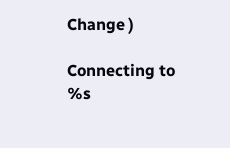Change )

Connecting to %s